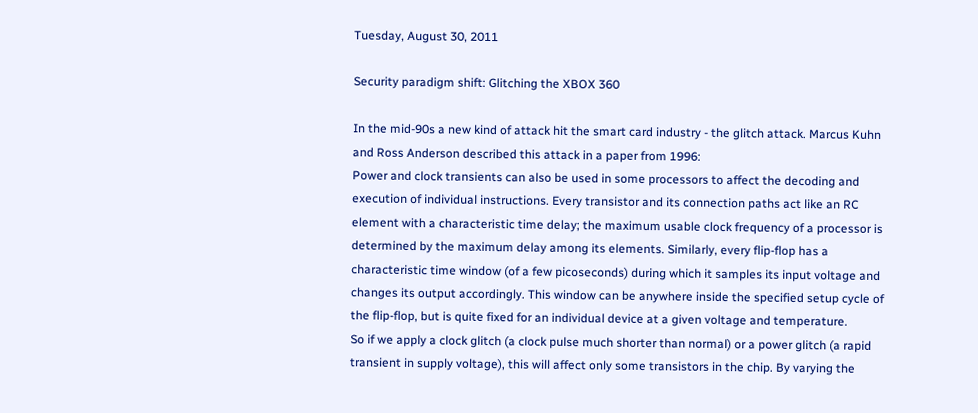Tuesday, August 30, 2011

Security paradigm shift: Glitching the XBOX 360

In the mid-90s a new kind of attack hit the smart card industry - the glitch attack. Marcus Kuhn and Ross Anderson described this attack in a paper from 1996:
Power and clock transients can also be used in some processors to affect the decoding and execution of individual instructions. Every transistor and its connection paths act like an RC element with a characteristic time delay; the maximum usable clock frequency of a processor is determined by the maximum delay among its elements. Similarly, every flip-flop has a characteristic time window (of a few picoseconds) during which it samples its input voltage and changes its output accordingly. This window can be anywhere inside the specified setup cycle of the flip-flop, but is quite fixed for an individual device at a given voltage and temperature.
So if we apply a clock glitch (a clock pulse much shorter than normal) or a power glitch (a rapid transient in supply voltage), this will affect only some transistors in the chip. By varying the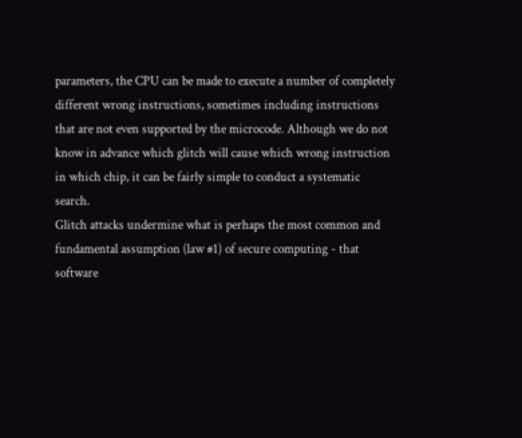parameters, the CPU can be made to execute a number of completely different wrong instructions, sometimes including instructions that are not even supported by the microcode. Although we do not know in advance which glitch will cause which wrong instruction in which chip, it can be fairly simple to conduct a systematic search.
Glitch attacks undermine what is perhaps the most common and fundamental assumption (law #1) of secure computing - that software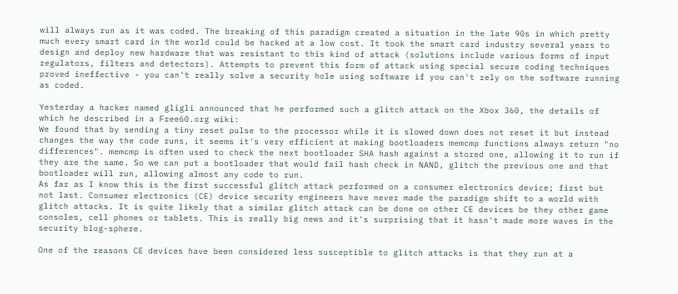will always run as it was coded. The breaking of this paradigm created a situation in the late 90s in which pretty much every smart card in the world could be hacked at a low cost. It took the smart card industry several years to design and deploy new hardware that was resistant to this kind of attack (solutions include various forms of input regulators, filters and detectors). Attempts to prevent this form of attack using special secure coding techniques proved ineffective - you can't really solve a security hole using software if you can't rely on the software running as coded.

Yesterday a hacker named gligli announced that he performed such a glitch attack on the Xbox 360, the details of which he described in a Free60.org wiki:
We found that by sending a tiny reset pulse to the processor while it is slowed down does not reset it but instead changes the way the code runs, it seems it's very efficient at making bootloaders memcmp functions always return "no differences". memcmp is often used to check the next bootloader SHA hash against a stored one, allowing it to run if they are the same. So we can put a bootloader that would fail hash check in NAND, glitch the previous one and that bootloader will run, allowing almost any code to run.
As far as I know this is the first successful glitch attack performed on a consumer electronics device; first but not last. Consumer electronics (CE) device security engineers have never made the paradigm shift to a world with glitch attacks. It is quite likely that a similar glitch attack can be done on other CE devices be they other game consoles, cell phones or tablets. This is really big news and it's surprising that it hasn't made more waves in the security blog-sphere.

One of the reasons CE devices have been considered less susceptible to glitch attacks is that they run at a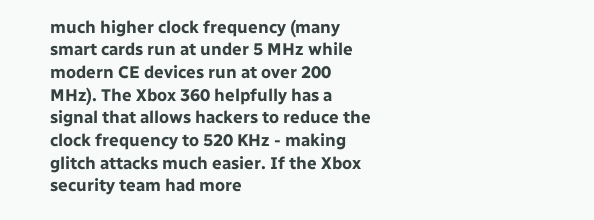much higher clock frequency (many smart cards run at under 5 MHz while modern CE devices run at over 200 MHz). The Xbox 360 helpfully has a signal that allows hackers to reduce the clock frequency to 520 KHz - making glitch attacks much easier. If the Xbox security team had more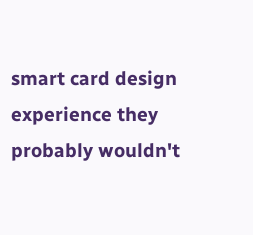smart card design experience they probably wouldn't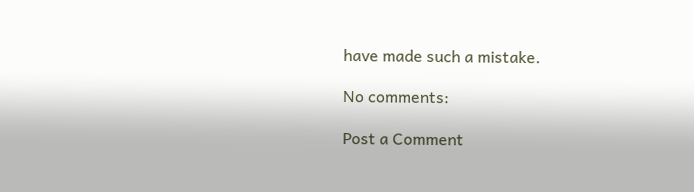have made such a mistake.

No comments:

Post a Comment